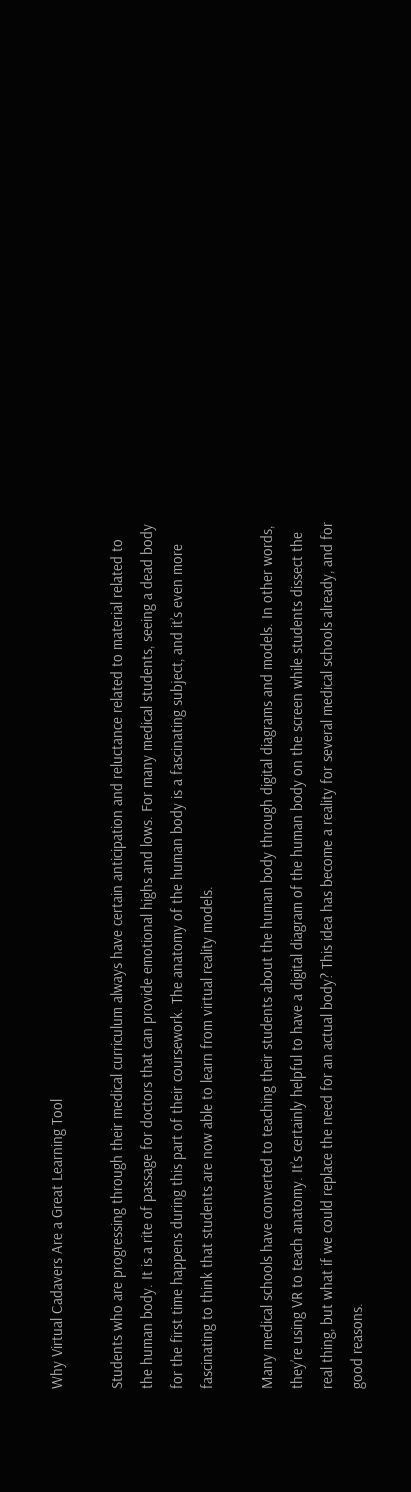Why Virtual Cadavers Are a Great Learning Tool

Students who are progressing through their medical curriculum always have certain anticipation and reluctance related to material related to the human body. It is a rite of passage for doctors that can provide emotional highs and lows. For many medical students, seeing a dead body for the first time happens during this part of their coursework. The anatomy of the human body is a fascinating subject, and it’s even more fascinating to think that students are now able to learn from virtual reality models.

Many medical schools have converted to teaching their students about the human body through digital diagrams and models. In other words, they’re using VR to teach anatomy. It’s certainly helpful to have a digital diagram of the human body on the screen while students dissect the real thing, but what if we could replace the need for an actual body? This idea has become a reality for several medical schools already, and for good reasons.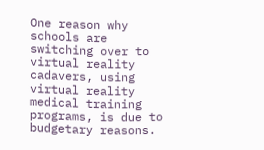One reason why schools are switching over to virtual reality cadavers, using virtual reality medical training programs, is due to budgetary reasons.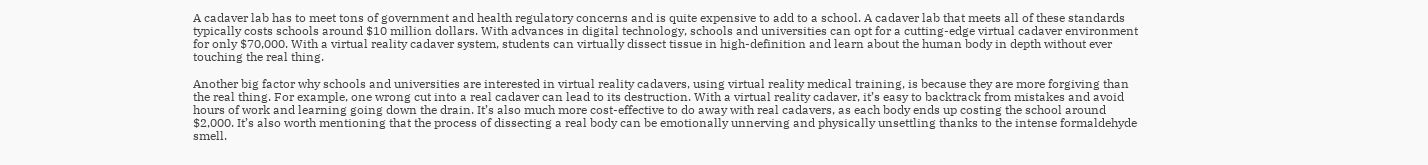A cadaver lab has to meet tons of government and health regulatory concerns and is quite expensive to add to a school. A cadaver lab that meets all of these standards typically costs schools around $10 million dollars. With advances in digital technology, schools and universities can opt for a cutting-edge virtual cadaver environment for only $70,000. With a virtual reality cadaver system, students can virtually dissect tissue in high-definition and learn about the human body in depth without ever touching the real thing.

Another big factor why schools and universities are interested in virtual reality cadavers, using virtual reality medical training, is because they are more forgiving than the real thing. For example, one wrong cut into a real cadaver can lead to its destruction. With a virtual reality cadaver, it’s easy to backtrack from mistakes and avoid hours of work and learning going down the drain. It’s also much more cost-effective to do away with real cadavers, as each body ends up costing the school around $2,000. It’s also worth mentioning that the process of dissecting a real body can be emotionally unnerving and physically unsettling thanks to the intense formaldehyde smell.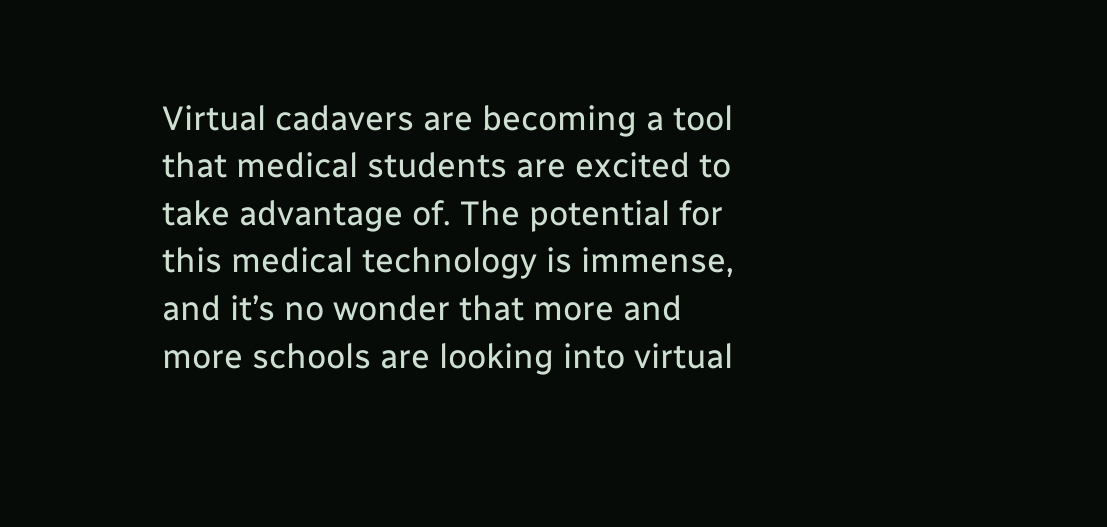Virtual cadavers are becoming a tool that medical students are excited to take advantage of. The potential for this medical technology is immense, and it’s no wonder that more and more schools are looking into virtual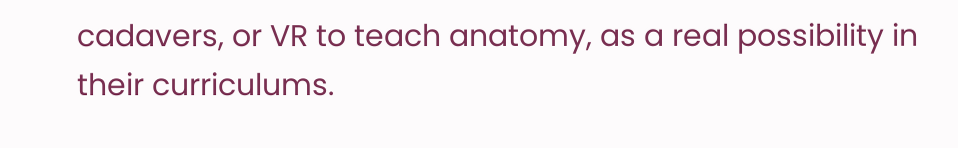cadavers, or VR to teach anatomy, as a real possibility in their curriculums.